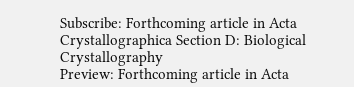Subscribe: Forthcoming article in Acta Crystallographica Section D: Biological Crystallography
Preview: Forthcoming article in Acta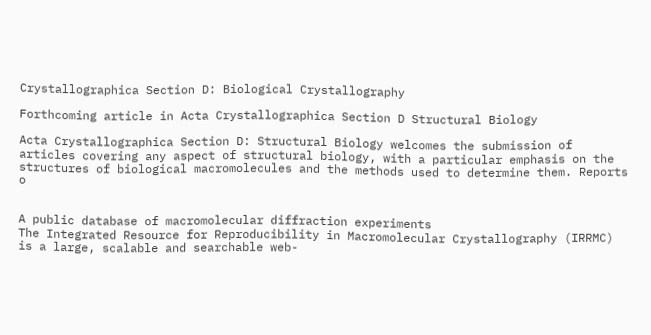Crystallographica Section D: Biological Crystallography

Forthcoming article in Acta Crystallographica Section D Structural Biology

Acta Crystallographica Section D: Structural Biology welcomes the submission of articles covering any aspect of structural biology, with a particular emphasis on the structures of biological macromolecules and the methods used to determine them. Reports o


A public database of macromolecular diffraction experiments
The Integrated Resource for Reproducibility in Macromolecular Crystallography (IRRMC) is a large, scalable and searchable web-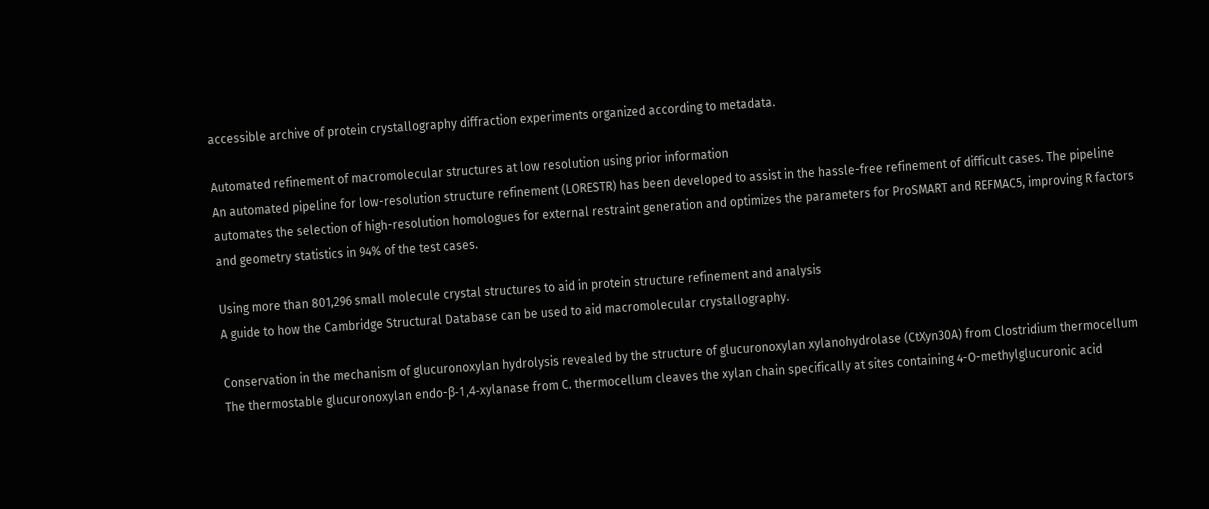accessible archive of protein crystallography diffraction experiments organized according to metadata.

Automated refinement of macromolecular structures at low resolution using prior information
An automated pipeline for low-resolution structure refinement (LORESTR) has been developed to assist in the hassle-free refinement of difficult cases. The pipeline automates the selection of high-resolution homologues for external restraint generation and optimizes the parameters for ProSMART and REFMAC5, improving R factors and geometry statistics in 94% of the test cases.

Using more than 801,296 small molecule crystal structures to aid in protein structure refinement and analysis
A guide to how the Cambridge Structural Database can be used to aid macromolecular crystallography.

Conservation in the mechanism of glucuronoxylan hydrolysis revealed by the structure of glucuronoxylan xylanohydrolase (CtXyn30A) from Clostridium thermocellum
The thermostable glucuronoxylan endo-β-1,4-xylanase from C. thermocellum cleaves the xylan chain specifically at sites containing 4-O-methylglucuronic acid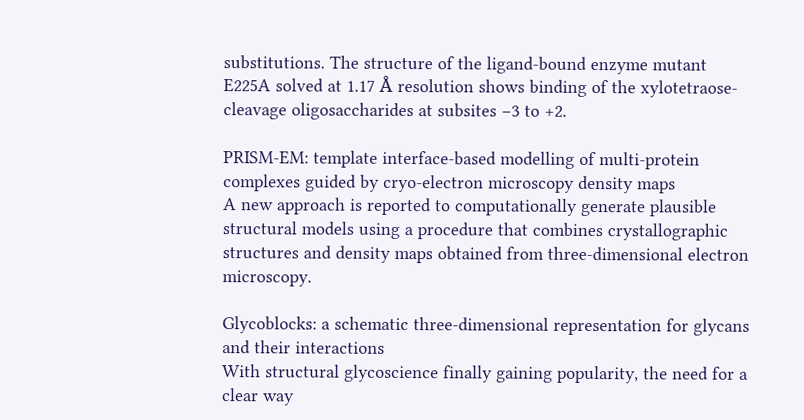substitutions. The structure of the ligand-bound enzyme mutant E225A solved at 1.17 Å resolution shows binding of the xylotetraose-cleavage oligosaccharides at subsites −3 to +2.

PRISM-EM: template interface-based modelling of multi-protein complexes guided by cryo-electron microscopy density maps
A new approach is reported to computationally generate plausible structural models using a procedure that combines crystallographic structures and density maps obtained from three-dimensional electron microscopy.

Glycoblocks: a schematic three-dimensional representation for glycans and their interactions
With structural glycoscience finally gaining popularity, the need for a clear way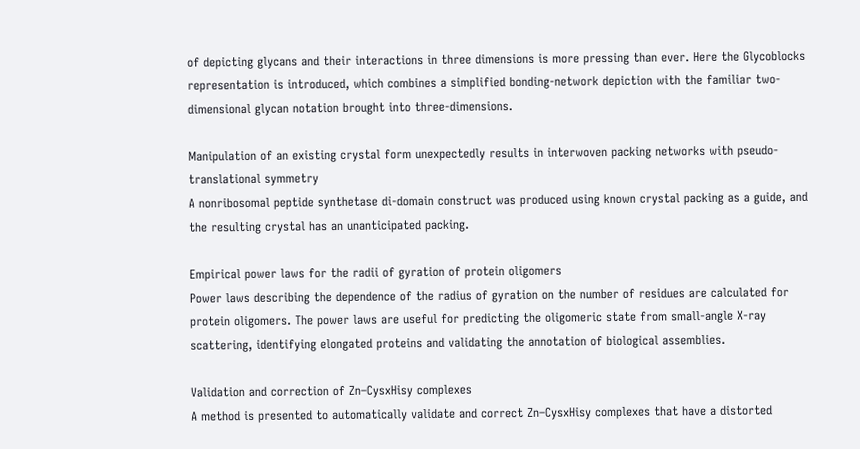of depicting glycans and their interactions in three dimensions is more pressing than ever. Here the Glycoblocks representation is introduced, which combines a simplified bonding-network depiction with the familiar two-dimensional glycan notation brought into three-dimensions.

Manipulation of an existing crystal form unexpectedly results in interwoven packing networks with pseudo-translational symmetry
A nonribosomal peptide synthetase di-domain construct was produced using known crystal packing as a guide, and the resulting crystal has an unanticipated packing.

Empirical power laws for the radii of gyration of protein oligomers
Power laws describing the dependence of the radius of gyration on the number of residues are calculated for protein oligomers. The power laws are useful for predicting the oligomeric state from small-angle X-ray scattering, identifying elongated proteins and validating the annotation of biological assemblies.

Validation and correction of Zn–CysxHisy complexes
A method is presented to automatically validate and correct Zn–CysxHisy complexes that have a distorted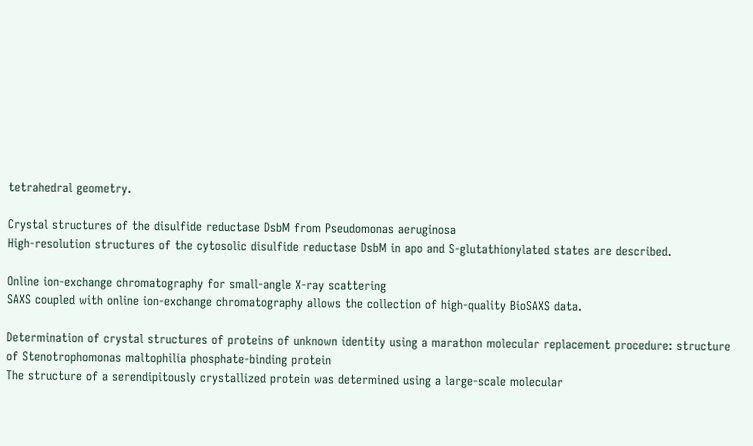tetrahedral geometry.

Crystal structures of the disulfide reductase DsbM from Pseudomonas aeruginosa
High-resolution structures of the cytosolic disulfide reductase DsbM in apo and S-glutathionylated states are described.

Online ion-exchange chromatography for small-angle X-ray scattering
SAXS coupled with online ion-exchange chromatography allows the collection of high-quality BioSAXS data.

Determination of crystal structures of proteins of unknown identity using a marathon molecular replacement procedure: structure of Stenotrophomonas maltophilia phosphate-binding protein
The structure of a serendipitously crystallized protein was determined using a large-scale molecular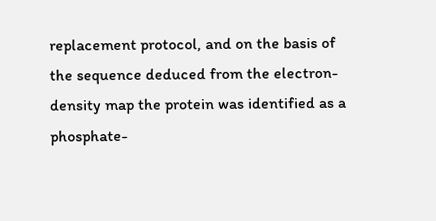replacement protocol, and on the basis of the sequence deduced from the electron-density map the protein was identified as a phosphate-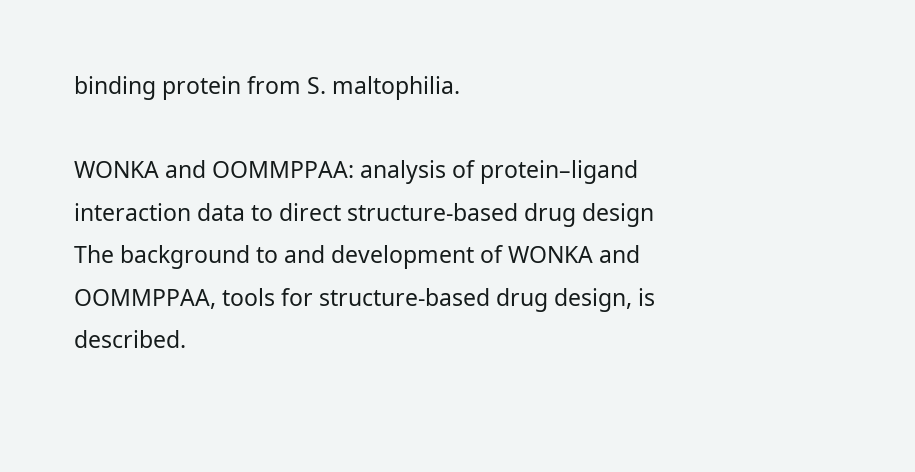binding protein from S. maltophilia.

WONKA and OOMMPPAA: analysis of protein–ligand interaction data to direct structure-based drug design
The background to and development of WONKA and OOMMPPAA, tools for structure-based drug design, is described.